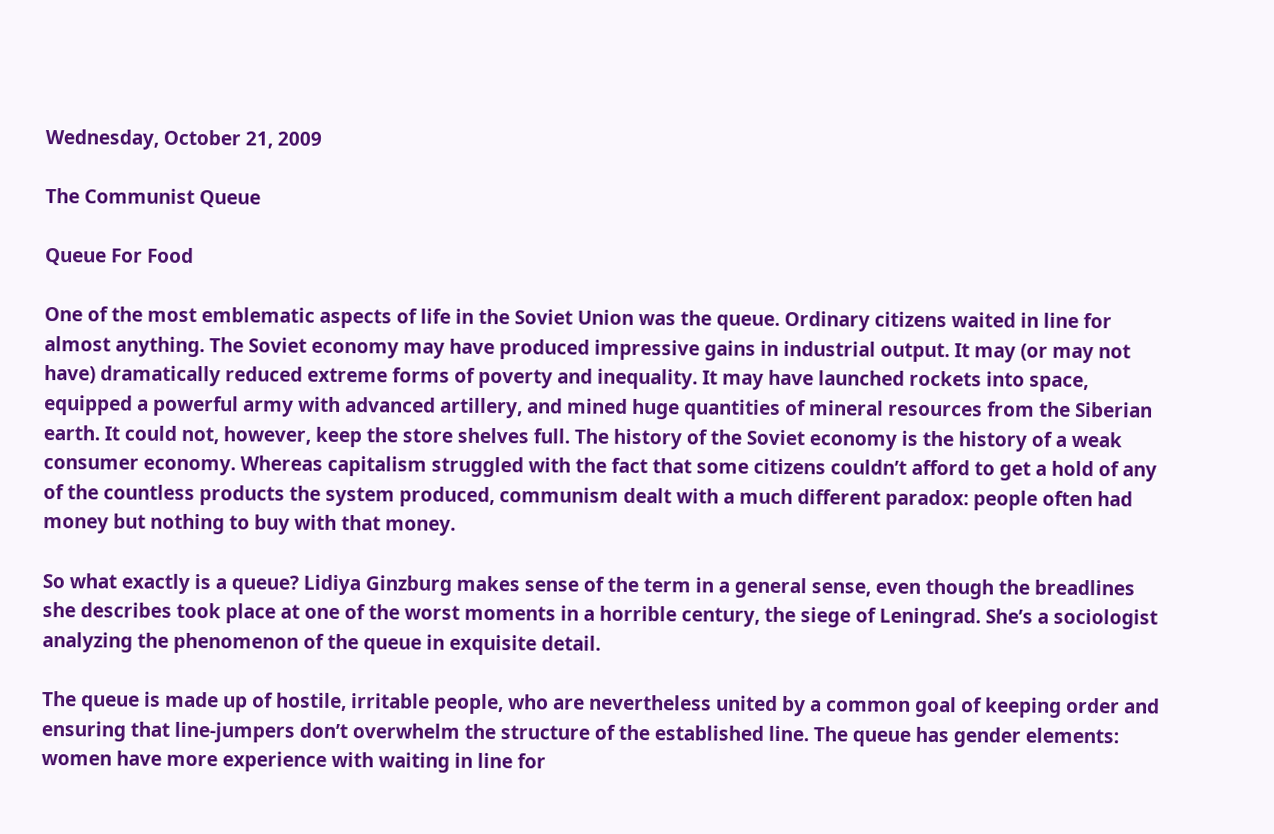Wednesday, October 21, 2009

The Communist Queue

Queue For Food

One of the most emblematic aspects of life in the Soviet Union was the queue. Ordinary citizens waited in line for almost anything. The Soviet economy may have produced impressive gains in industrial output. It may (or may not have) dramatically reduced extreme forms of poverty and inequality. It may have launched rockets into space, equipped a powerful army with advanced artillery, and mined huge quantities of mineral resources from the Siberian earth. It could not, however, keep the store shelves full. The history of the Soviet economy is the history of a weak consumer economy. Whereas capitalism struggled with the fact that some citizens couldn’t afford to get a hold of any of the countless products the system produced, communism dealt with a much different paradox: people often had money but nothing to buy with that money.

So what exactly is a queue? Lidiya Ginzburg makes sense of the term in a general sense, even though the breadlines she describes took place at one of the worst moments in a horrible century, the siege of Leningrad. She’s a sociologist analyzing the phenomenon of the queue in exquisite detail.

The queue is made up of hostile, irritable people, who are nevertheless united by a common goal of keeping order and ensuring that line-jumpers don’t overwhelm the structure of the established line. The queue has gender elements: women have more experience with waiting in line for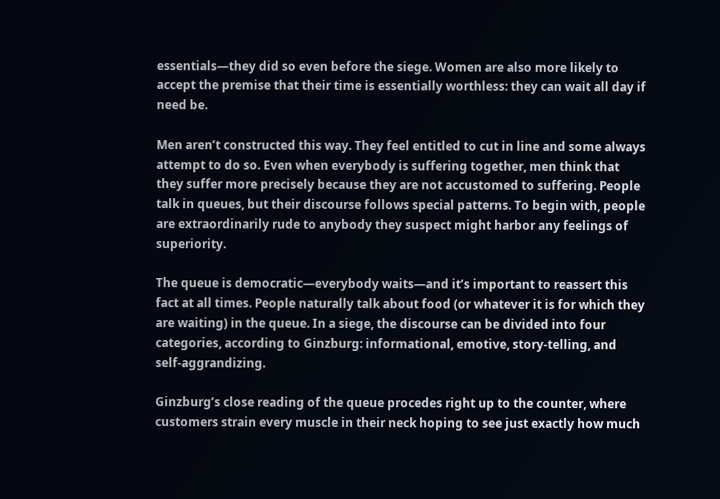essentials—they did so even before the siege. Women are also more likely to accept the premise that their time is essentially worthless: they can wait all day if need be.

Men aren’t constructed this way. They feel entitled to cut in line and some always attempt to do so. Even when everybody is suffering together, men think that they suffer more precisely because they are not accustomed to suffering. People talk in queues, but their discourse follows special patterns. To begin with, people are extraordinarily rude to anybody they suspect might harbor any feelings of superiority.

The queue is democratic—everybody waits—and it’s important to reassert this fact at all times. People naturally talk about food (or whatever it is for which they are waiting) in the queue. In a siege, the discourse can be divided into four categories, according to Ginzburg: informational, emotive, story-telling, and self-aggrandizing.

Ginzburg’s close reading of the queue procedes right up to the counter, where customers strain every muscle in their neck hoping to see just exactly how much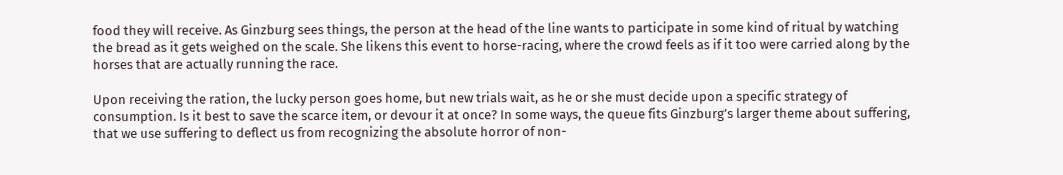food they will receive. As Ginzburg sees things, the person at the head of the line wants to participate in some kind of ritual by watching the bread as it gets weighed on the scale. She likens this event to horse-racing, where the crowd feels as if it too were carried along by the horses that are actually running the race.

Upon receiving the ration, the lucky person goes home, but new trials wait, as he or she must decide upon a specific strategy of consumption. Is it best to save the scarce item, or devour it at once? In some ways, the queue fits Ginzburg’s larger theme about suffering, that we use suffering to deflect us from recognizing the absolute horror of non-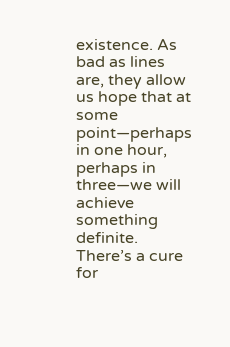existence. As bad as lines are, they allow us hope that at some point—perhaps in one hour, perhaps in three—we will achieve something definite. There’s a cure for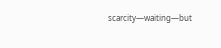scarcity—waiting—but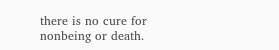there is no cure for nonbeing or death.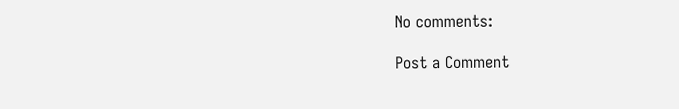No comments:

Post a Comment